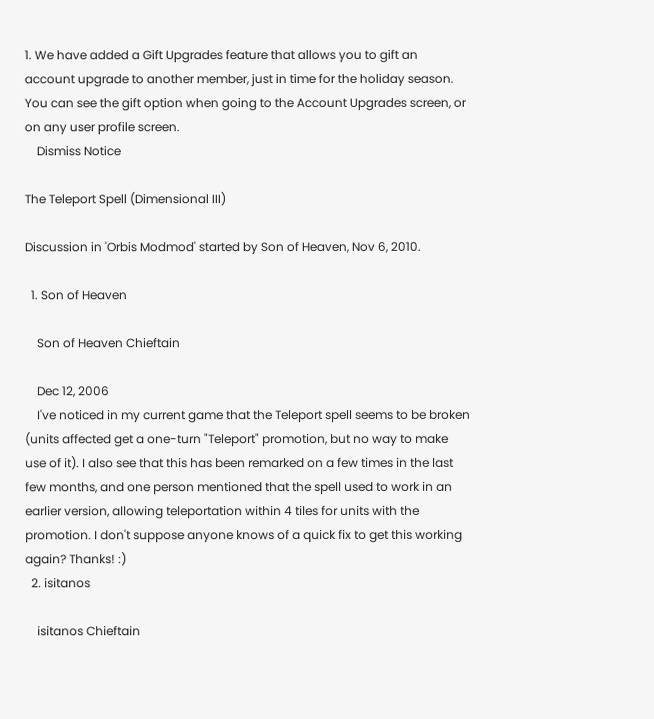1. We have added a Gift Upgrades feature that allows you to gift an account upgrade to another member, just in time for the holiday season. You can see the gift option when going to the Account Upgrades screen, or on any user profile screen.
    Dismiss Notice

The Teleport Spell (Dimensional III)

Discussion in 'Orbis Modmod' started by Son of Heaven, Nov 6, 2010.

  1. Son of Heaven

    Son of Heaven Chieftain

    Dec 12, 2006
    I've noticed in my current game that the Teleport spell seems to be broken (units affected get a one-turn "Teleport" promotion, but no way to make use of it). I also see that this has been remarked on a few times in the last few months, and one person mentioned that the spell used to work in an earlier version, allowing teleportation within 4 tiles for units with the promotion. I don't suppose anyone knows of a quick fix to get this working again? Thanks! :)
  2. isitanos

    isitanos Chieftain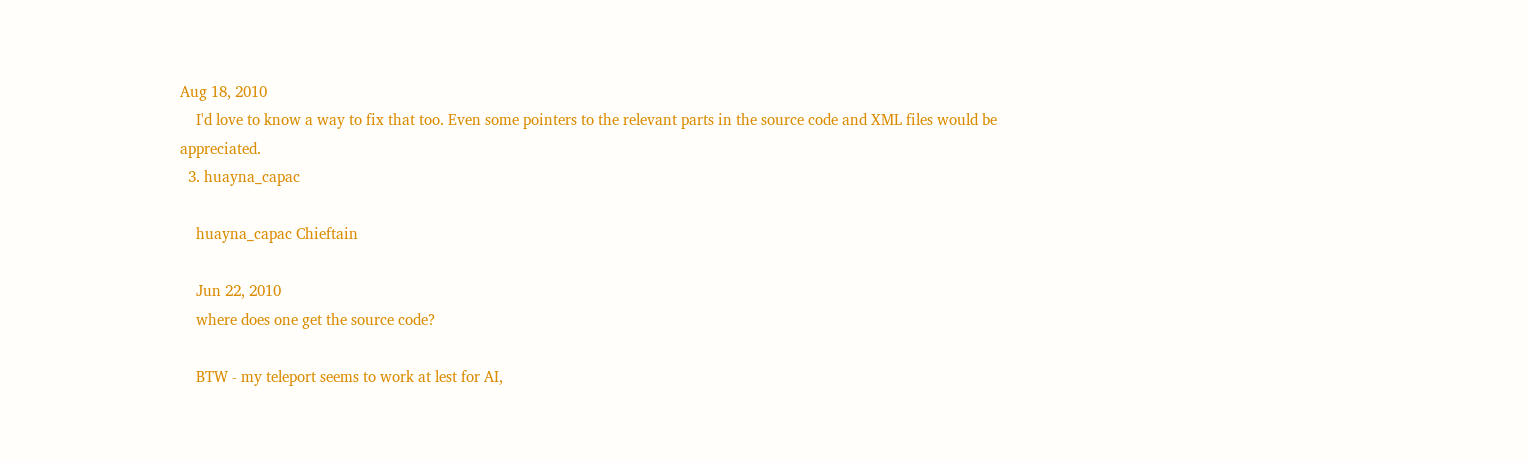Aug 18, 2010
    I'd love to know a way to fix that too. Even some pointers to the relevant parts in the source code and XML files would be appreciated.
  3. huayna_capac

    huayna_capac Chieftain

    Jun 22, 2010
    where does one get the source code?

    BTW - my teleport seems to work at lest for AI,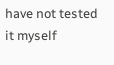have not tested it myself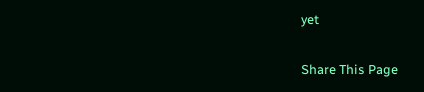yet

Share This Page